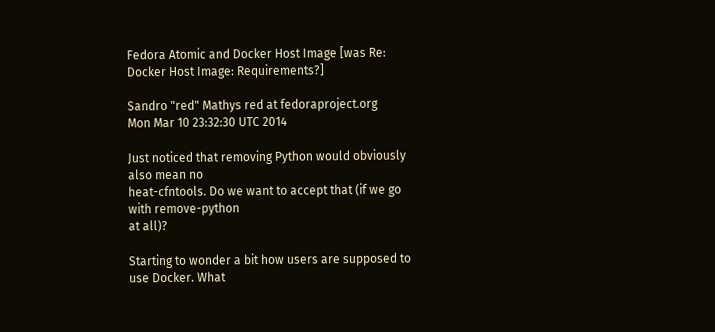Fedora Atomic and Docker Host Image [was Re: Docker Host Image: Requirements?]

Sandro "red" Mathys red at fedoraproject.org
Mon Mar 10 23:32:30 UTC 2014

Just noticed that removing Python would obviously also mean no
heat-cfntools. Do we want to accept that (if we go with remove-python
at all)?

Starting to wonder a bit how users are supposed to use Docker. What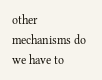other mechanisms do we have to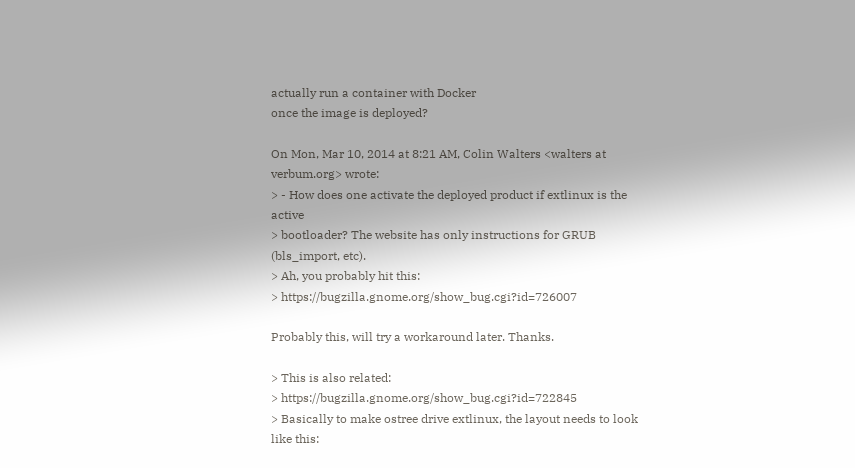actually run a container with Docker
once the image is deployed?

On Mon, Mar 10, 2014 at 8:21 AM, Colin Walters <walters at verbum.org> wrote:
> - How does one activate the deployed product if extlinux is the active
> bootloader? The website has only instructions for GRUB (bls_import, etc).
> Ah, you probably hit this:
> https://bugzilla.gnome.org/show_bug.cgi?id=726007

Probably this, will try a workaround later. Thanks.

> This is also related:
> https://bugzilla.gnome.org/show_bug.cgi?id=722845
> Basically to make ostree drive extlinux, the layout needs to look like this: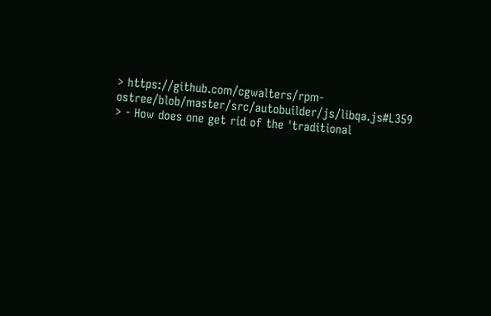> https://github.com/cgwalters/rpm-ostree/blob/master/src/autobuilder/js/libqa.js#L359
> - How does one get rid of the 'traditional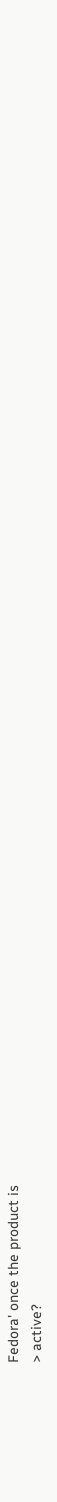Fedora' once the product is
> active?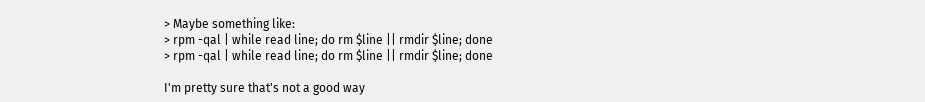> Maybe something like:
> rpm -qal | while read line; do rm $line || rmdir $line; done
> rpm -qal | while read line; do rm $line || rmdir $line; done

I'm pretty sure that's not a good way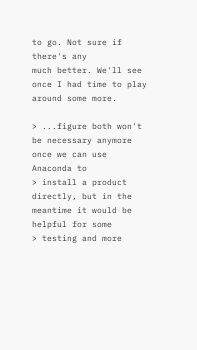to go. Not sure if there's any
much better. We'll see once I had time to play around some more.

> ...figure both won't be necessary anymore once we can use Anaconda to
> install a product directly, but in the meantime it would be helpful for some
> testing and more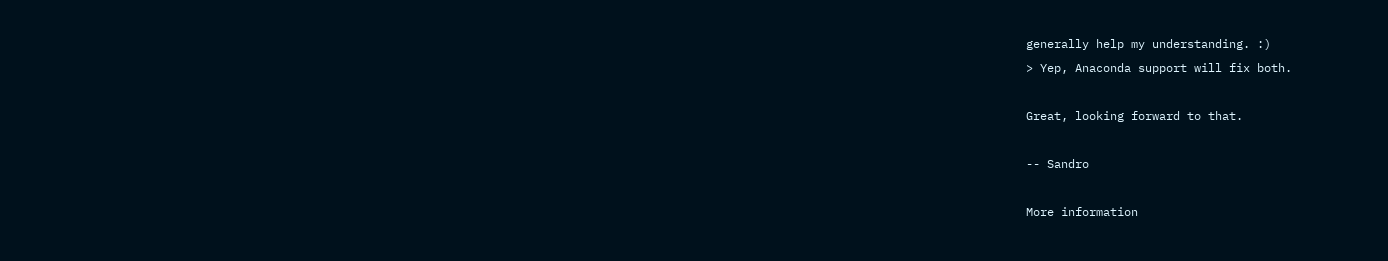generally help my understanding. :)
> Yep, Anaconda support will fix both.

Great, looking forward to that.

-- Sandro

More information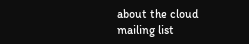about the cloud mailing list